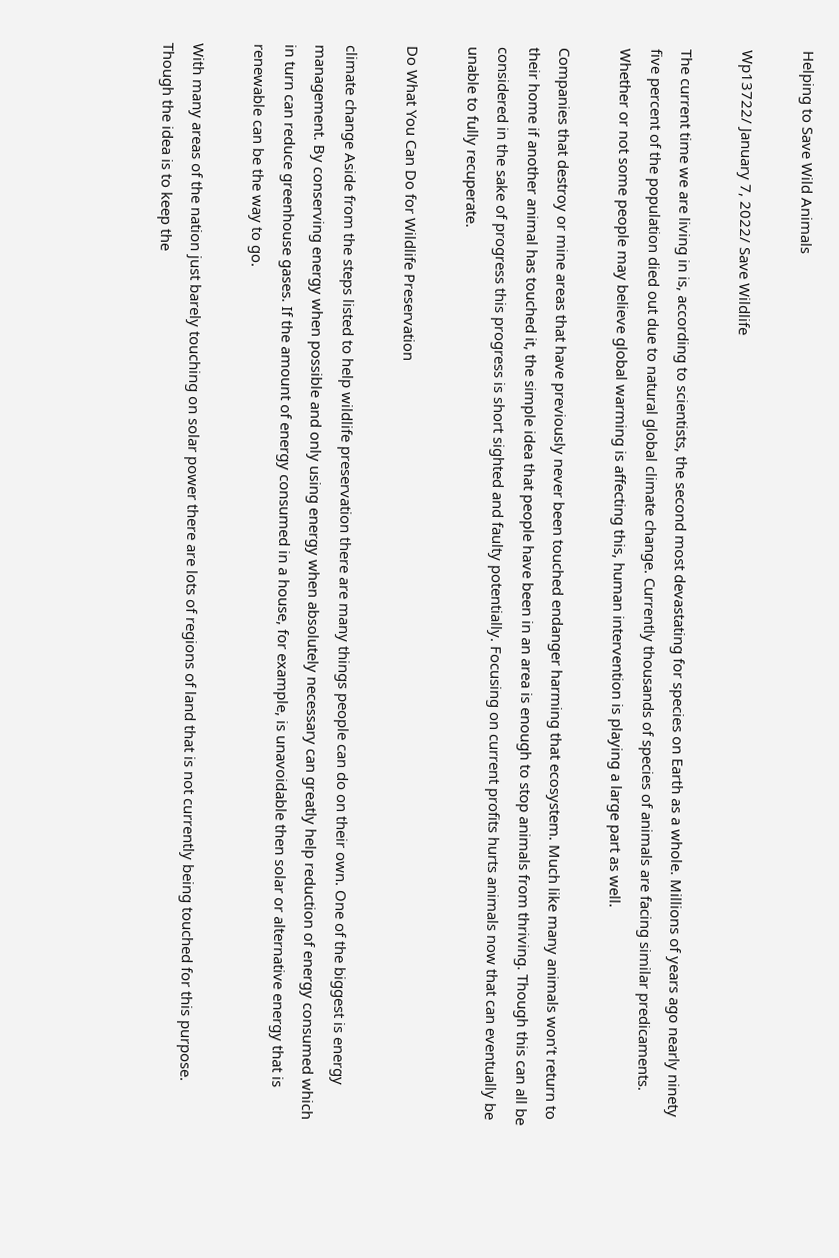Helping to Save Wild Animals

Wp13722/ January 7, 2022/ Save Wildlife

The current time we are living in is, according to scientists, the second most devastating for species on Earth as a whole. Millions of years ago nearly ninety five percent of the population died out due to natural global climate change. Currently thousands of species of animals are facing similar predicaments. Whether or not some people may believe global warming is affecting this, human intervention is playing a large part as well.

Companies that destroy or mine areas that have previously never been touched endanger harming that ecosystem. Much like many animals won’t return to their home if another animal has touched it, the simple idea that people have been in an area is enough to stop animals from thriving. Though this can all be considered in the sake of progress this progress is short sighted and faulty potentially. Focusing on current profits hurts animals now that can eventually be unable to fully recuperate.

Do What You Can Do for Wildlife Preservation

climate change Aside from the steps listed to help wildlife preservation there are many things people can do on their own. One of the biggest is energy management. By conserving energy when possible and only using energy when absolutely necessary can greatly help reduction of energy consumed which in turn can reduce greenhouse gases. If the amount of energy consumed in a house, for example, is unavoidable then solar or alternative energy that is renewable can be the way to go.

With many areas of the nation just barely touching on solar power there are lots of regions of land that is not currently being touched for this purpose. Though the idea is to keep the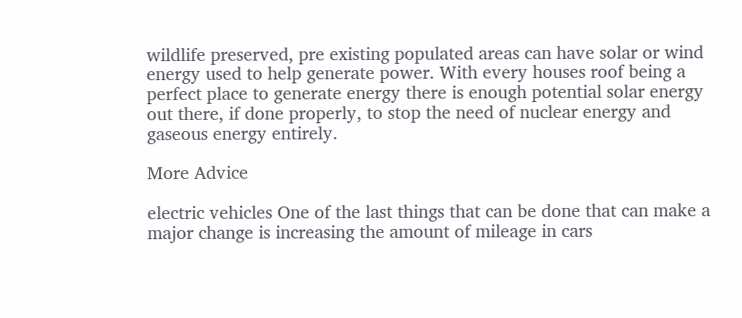wildlife preserved, pre existing populated areas can have solar or wind energy used to help generate power. With every houses roof being a perfect place to generate energy there is enough potential solar energy out there, if done properly, to stop the need of nuclear energy and gaseous energy entirely.

More Advice

electric vehicles One of the last things that can be done that can make a major change is increasing the amount of mileage in cars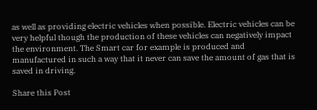as well as providing electric vehicles when possible. Electric vehicles can be very helpful though the production of these vehicles can negatively impact the environment. The Smart car for example is produced and manufactured in such a way that it never can save the amount of gas that is saved in driving.

Share this Post